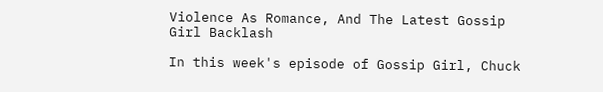Violence As Romance, And The Latest Gossip Girl Backlash

In this week's episode of Gossip Girl, Chuck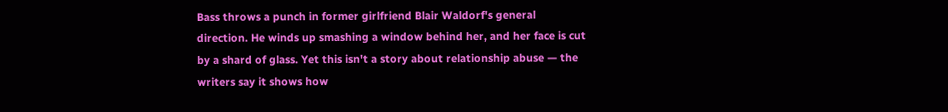Bass throws a punch in former girlfriend Blair Waldorf's general direction. He winds up smashing a window behind her, and her face is cut by a shard of glass. Yet this isn't a story about relationship abuse — the writers say it shows how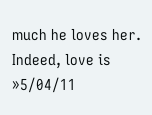much he loves her. Indeed, love is »5/04/11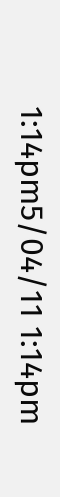1:14pm5/04/11 1:14pm